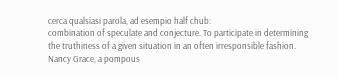cerca qualsiasi parola, ad esempio half chub:
combination of speculate and conjecture. To participate in determining the truthiness of a given situation in an often irresponsible fashion.
Nancy Grace, a pompous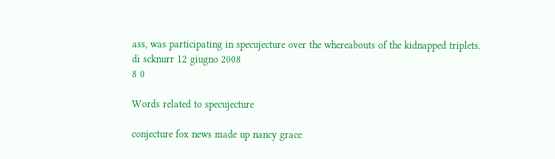ass, was participating in specujecture over the whereabouts of the kidnapped triplets.
di scknurr 12 giugno 2008
8 0

Words related to specujecture

conjecture fox news made up nancy grace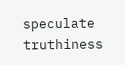speculate truthiness